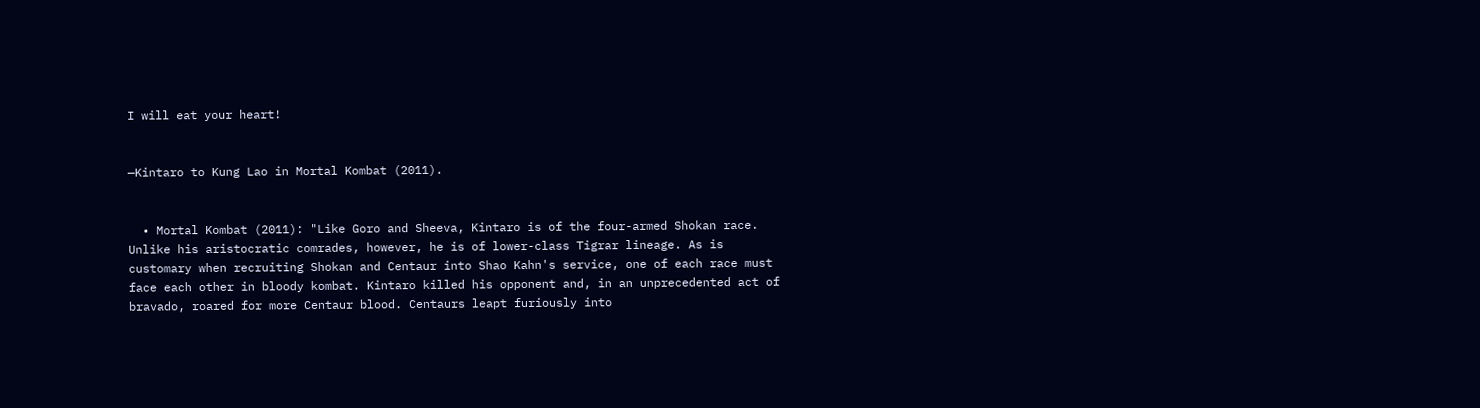I will eat your heart!


—Kintaro to Kung Lao in Mortal Kombat (2011).


  • Mortal Kombat (2011): "Like Goro and Sheeva, Kintaro is of the four-armed Shokan race. Unlike his aristocratic comrades, however, he is of lower-class Tigrar lineage. As is customary when recruiting Shokan and Centaur into Shao Kahn's service, one of each race must face each other in bloody kombat. Kintaro killed his opponent and, in an unprecedented act of bravado, roared for more Centaur blood. Centaurs leapt furiously into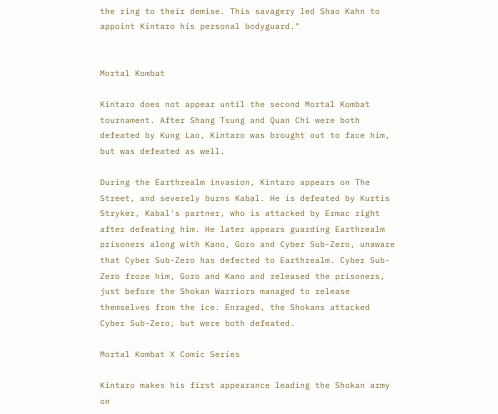the ring to their demise. This savagery led Shao Kahn to appoint Kintaro his personal bodyguard."


Mortal Kombat

Kintaro does not appear until the second Mortal Kombat tournament. After Shang Tsung and Quan Chi were both defeated by Kung Lao, Kintaro was brought out to face him, but was defeated as well.

During the Earthrealm invasion, Kintaro appears on The Street, and severely burns Kabal. He is defeated by Kurtis Stryker, Kabal's partner, who is attacked by Ermac right after defeating him. He later appears guarding Earthrealm prisoners along with Kano, Goro and Cyber Sub-Zero, unaware that Cyber Sub-Zero has defected to Earthrealm. Cyber Sub-Zero froze him, Goro and Kano and released the prisoners, just before the Shokan Warriors managed to release themselves from the ice. Enraged, the Shokans attacked Cyber Sub-Zero, but were both defeated.

Mortal Kombat X Comic Series

Kintaro makes his first appearance leading the Shokan army on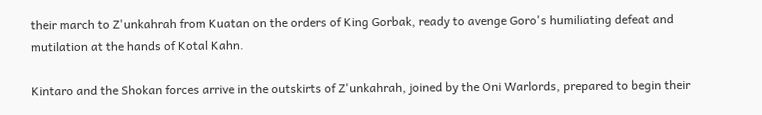their march to Z'unkahrah from Kuatan on the orders of King Gorbak, ready to avenge Goro's humiliating defeat and mutilation at the hands of Kotal Kahn.

Kintaro and the Shokan forces arrive in the outskirts of Z'unkahrah, joined by the Oni Warlords, prepared to begin their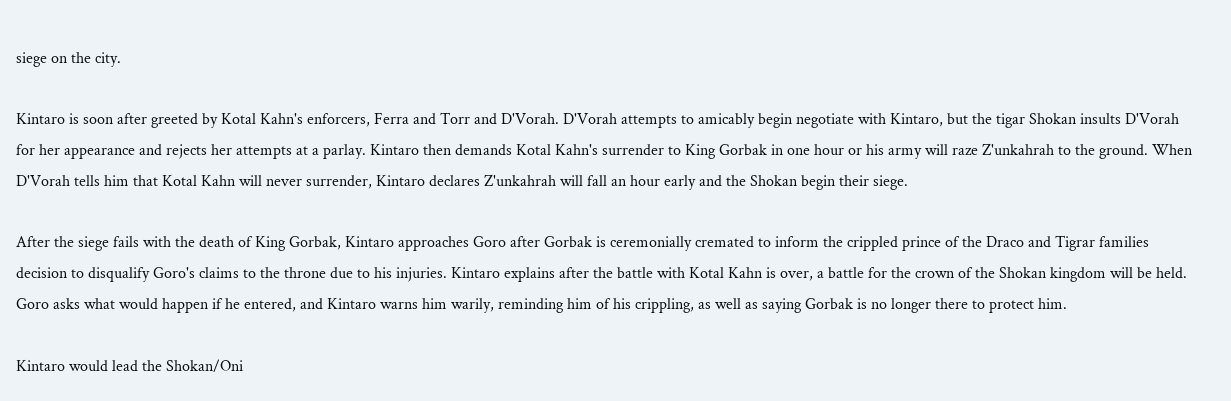siege on the city.

Kintaro is soon after greeted by Kotal Kahn's enforcers, Ferra and Torr and D'Vorah. D'Vorah attempts to amicably begin negotiate with Kintaro, but the tigar Shokan insults D'Vorah for her appearance and rejects her attempts at a parlay. Kintaro then demands Kotal Kahn's surrender to King Gorbak in one hour or his army will raze Z'unkahrah to the ground. When D'Vorah tells him that Kotal Kahn will never surrender, Kintaro declares Z'unkahrah will fall an hour early and the Shokan begin their siege.

After the siege fails with the death of King Gorbak, Kintaro approaches Goro after Gorbak is ceremonially cremated to inform the crippled prince of the Draco and Tigrar families decision to disqualify Goro's claims to the throne due to his injuries. Kintaro explains after the battle with Kotal Kahn is over, a battle for the crown of the Shokan kingdom will be held. Goro asks what would happen if he entered, and Kintaro warns him warily, reminding him of his crippling, as well as saying Gorbak is no longer there to protect him.

Kintaro would lead the Shokan/Oni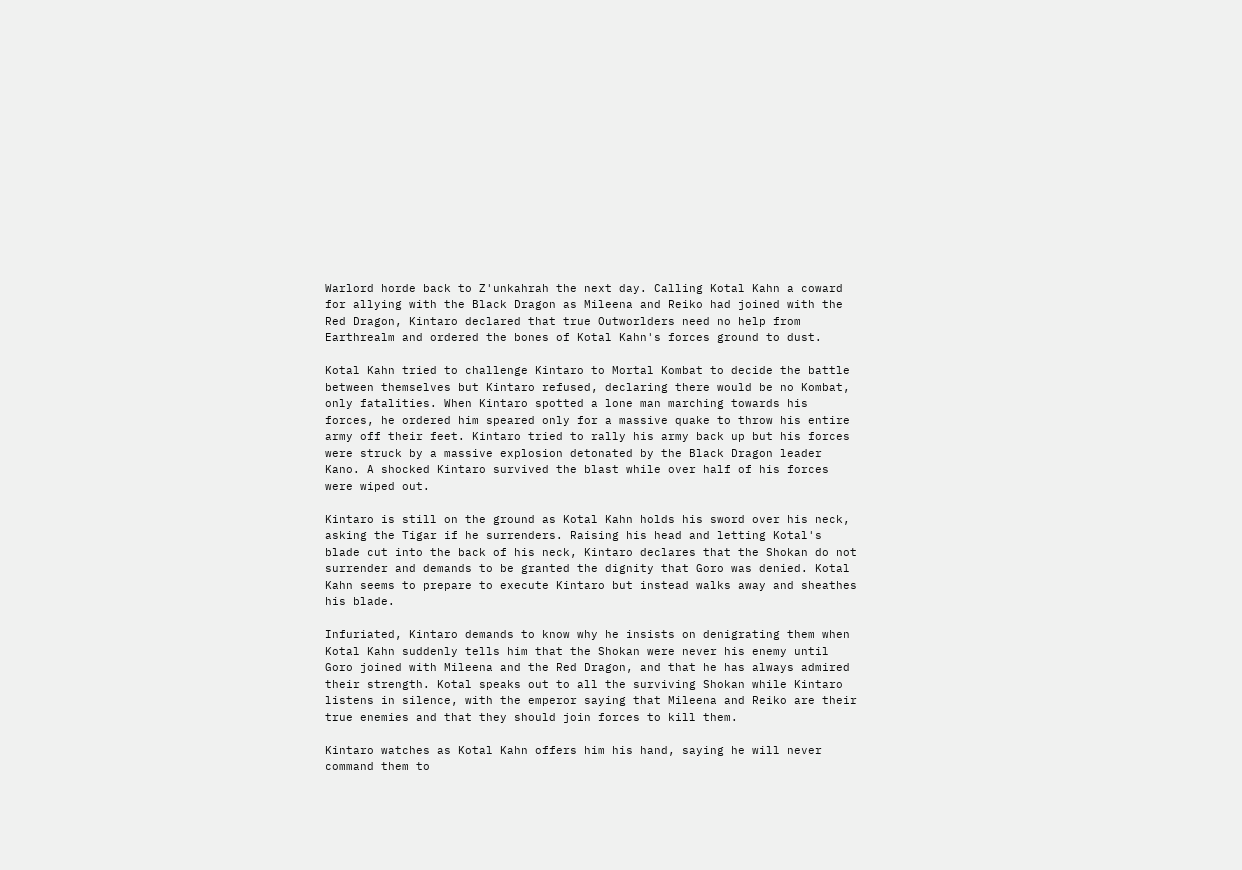Warlord horde back to Z'unkahrah the next day. Calling Kotal Kahn a coward for allying with the Black Dragon as Mileena and Reiko had joined with the Red Dragon, Kintaro declared that true Outworlders need no help from Earthrealm and ordered the bones of Kotal Kahn's forces ground to dust.

Kotal Kahn tried to challenge Kintaro to Mortal Kombat to decide the battle between themselves but Kintaro refused, declaring there would be no Kombat, only fatalities. When Kintaro spotted a lone man marching towards his forces, he ordered him speared only for a massive quake to throw his entire army off their feet. Kintaro tried to rally his army back up but his forces were struck by a massive explosion detonated by the Black Dragon leader Kano. A shocked Kintaro survived the blast while over half of his forces were wiped out.

Kintaro is still on the ground as Kotal Kahn holds his sword over his neck, asking the Tigar if he surrenders. Raising his head and letting Kotal's blade cut into the back of his neck, Kintaro declares that the Shokan do not surrender and demands to be granted the dignity that Goro was denied. Kotal Kahn seems to prepare to execute Kintaro but instead walks away and sheathes his blade.

Infuriated, Kintaro demands to know why he insists on denigrating them when Kotal Kahn suddenly tells him that the Shokan were never his enemy until Goro joined with Mileena and the Red Dragon, and that he has always admired their strength. Kotal speaks out to all the surviving Shokan while Kintaro listens in silence, with the emperor saying that Mileena and Reiko are their true enemies and that they should join forces to kill them.

Kintaro watches as Kotal Kahn offers him his hand, saying he will never command them to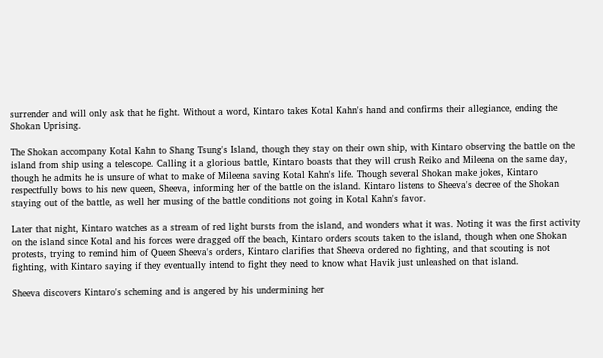surrender and will only ask that he fight. Without a word, Kintaro takes Kotal Kahn's hand and confirms their allegiance, ending the Shokan Uprising.

The Shokan accompany Kotal Kahn to Shang Tsung's Island, though they stay on their own ship, with Kintaro observing the battle on the island from ship using a telescope. Calling it a glorious battle, Kintaro boasts that they will crush Reiko and Mileena on the same day, though he admits he is unsure of what to make of Mileena saving Kotal Kahn's life. Though several Shokan make jokes, Kintaro respectfully bows to his new queen, Sheeva, informing her of the battle on the island. Kintaro listens to Sheeva's decree of the Shokan staying out of the battle, as well her musing of the battle conditions not going in Kotal Kahn's favor.

Later that night, Kintaro watches as a stream of red light bursts from the island, and wonders what it was. Noting it was the first activity on the island since Kotal and his forces were dragged off the beach, Kintaro orders scouts taken to the island, though when one Shokan protests, trying to remind him of Queen Sheeva's orders, Kintaro clarifies that Sheeva ordered no fighting, and that scouting is not fighting, with Kintaro saying if they eventually intend to fight they need to know what Havik just unleashed on that island.

Sheeva discovers Kintaro's scheming and is angered by his undermining her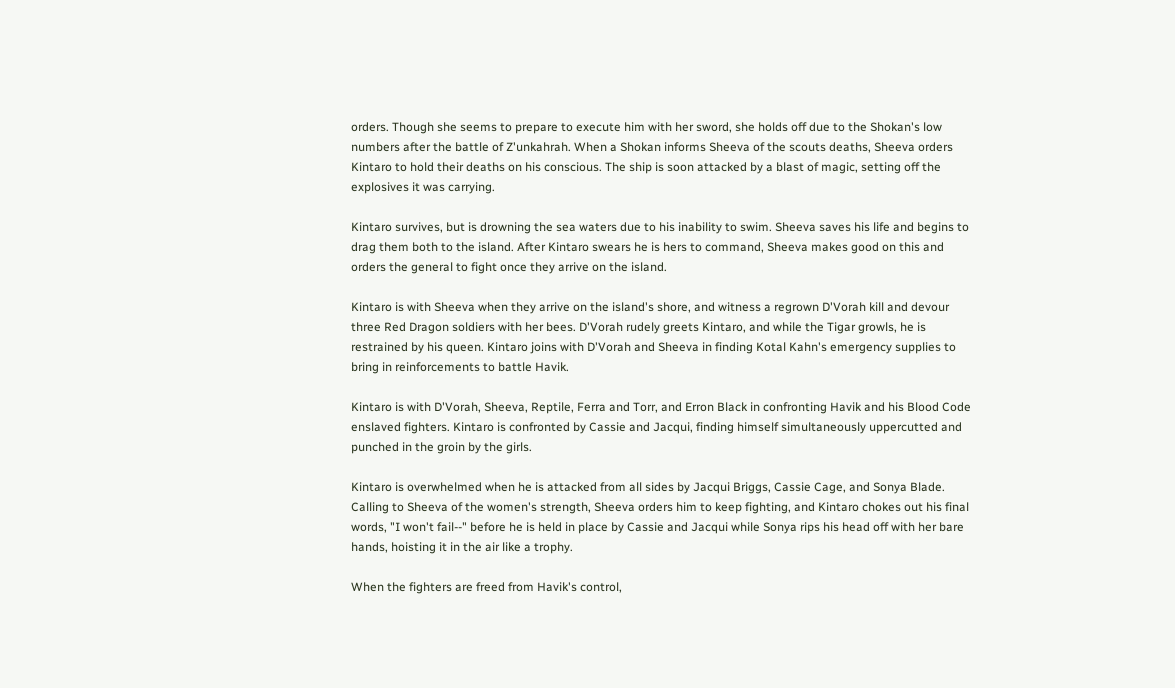orders. Though she seems to prepare to execute him with her sword, she holds off due to the Shokan's low numbers after the battle of Z'unkahrah. When a Shokan informs Sheeva of the scouts deaths, Sheeva orders Kintaro to hold their deaths on his conscious. The ship is soon attacked by a blast of magic, setting off the explosives it was carrying.

Kintaro survives, but is drowning the sea waters due to his inability to swim. Sheeva saves his life and begins to drag them both to the island. After Kintaro swears he is hers to command, Sheeva makes good on this and orders the general to fight once they arrive on the island.

Kintaro is with Sheeva when they arrive on the island's shore, and witness a regrown D'Vorah kill and devour three Red Dragon soldiers with her bees. D'Vorah rudely greets Kintaro, and while the Tigar growls, he is restrained by his queen. Kintaro joins with D'Vorah and Sheeva in finding Kotal Kahn's emergency supplies to bring in reinforcements to battle Havik.

Kintaro is with D'Vorah, Sheeva, Reptile, Ferra and Torr, and Erron Black in confronting Havik and his Blood Code enslaved fighters. Kintaro is confronted by Cassie and Jacqui, finding himself simultaneously uppercutted and punched in the groin by the girls.

Kintaro is overwhelmed when he is attacked from all sides by Jacqui Briggs, Cassie Cage, and Sonya Blade. Calling to Sheeva of the women's strength, Sheeva orders him to keep fighting, and Kintaro chokes out his final words, "I won't fail--" before he is held in place by Cassie and Jacqui while Sonya rips his head off with her bare hands, hoisting it in the air like a trophy.

When the fighters are freed from Havik's control,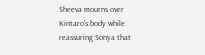Sheeva mourns over Kintaro's body while reassuring Sonya that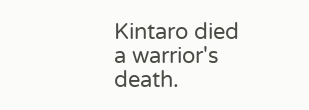Kintaro died a warrior's death.